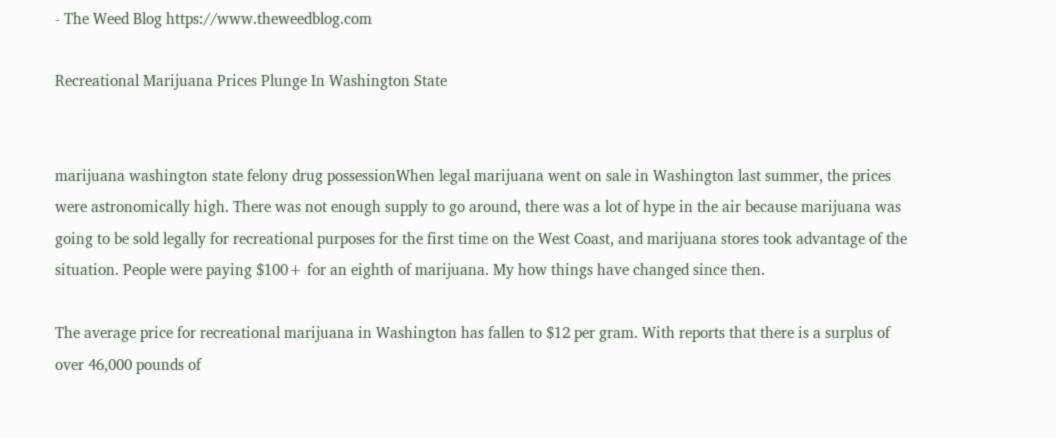- The Weed Blog https://www.theweedblog.com

Recreational Marijuana Prices Plunge In Washington State


marijuana washington state felony drug possessionWhen legal marijuana went on sale in Washington last summer, the prices were astronomically high. There was not enough supply to go around, there was a lot of hype in the air because marijuana was going to be sold legally for recreational purposes for the first time on the West Coast, and marijuana stores took advantage of the situation. People were paying $100+ for an eighth of marijuana. My how things have changed since then.

The average price for recreational marijuana in Washington has fallen to $12 per gram. With reports that there is a surplus of over 46,000 pounds of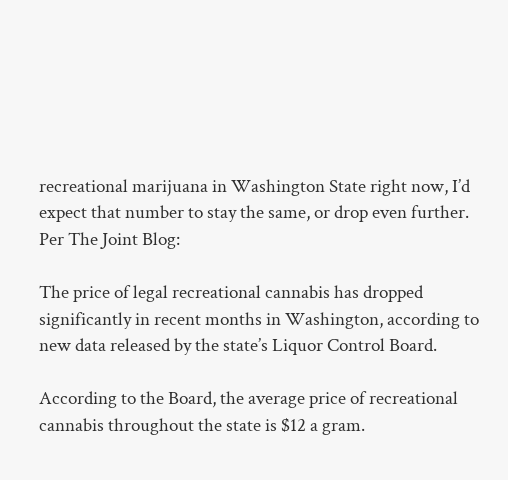recreational marijuana in Washington State right now, I’d expect that number to stay the same, or drop even further. Per The Joint Blog:

The price of legal recreational cannabis has dropped significantly in recent months in Washington, according to new data released by the state’s Liquor Control Board.

According to the Board, the average price of recreational cannabis throughout the state is $12 a gram.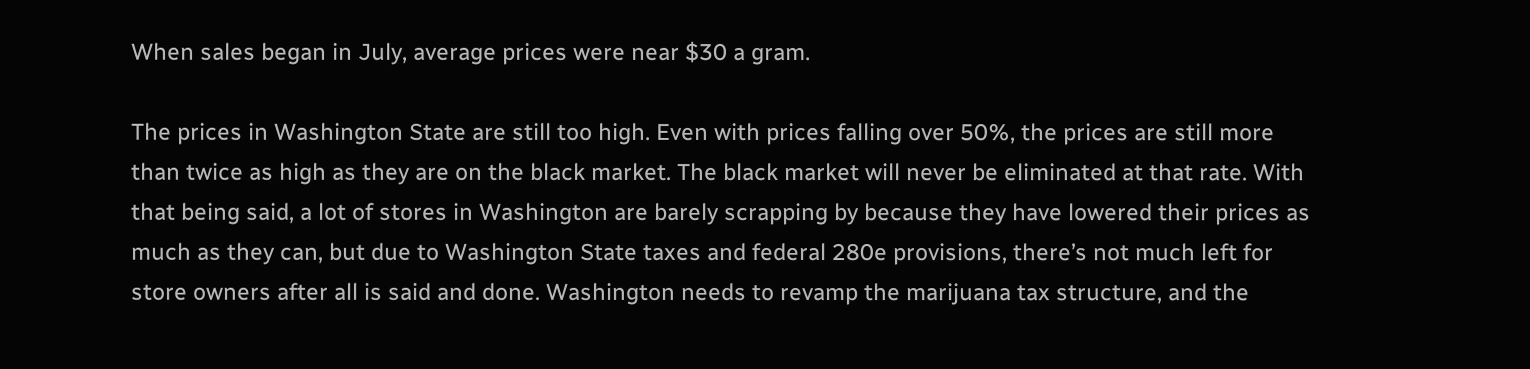When sales began in July, average prices were near $30 a gram.

The prices in Washington State are still too high. Even with prices falling over 50%, the prices are still more than twice as high as they are on the black market. The black market will never be eliminated at that rate. With that being said, a lot of stores in Washington are barely scrapping by because they have lowered their prices as much as they can, but due to Washington State taxes and federal 280e provisions, there’s not much left for store owners after all is said and done. Washington needs to revamp the marijuana tax structure, and the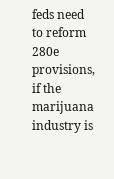feds need to reform 280e provisions, if the marijuana industry is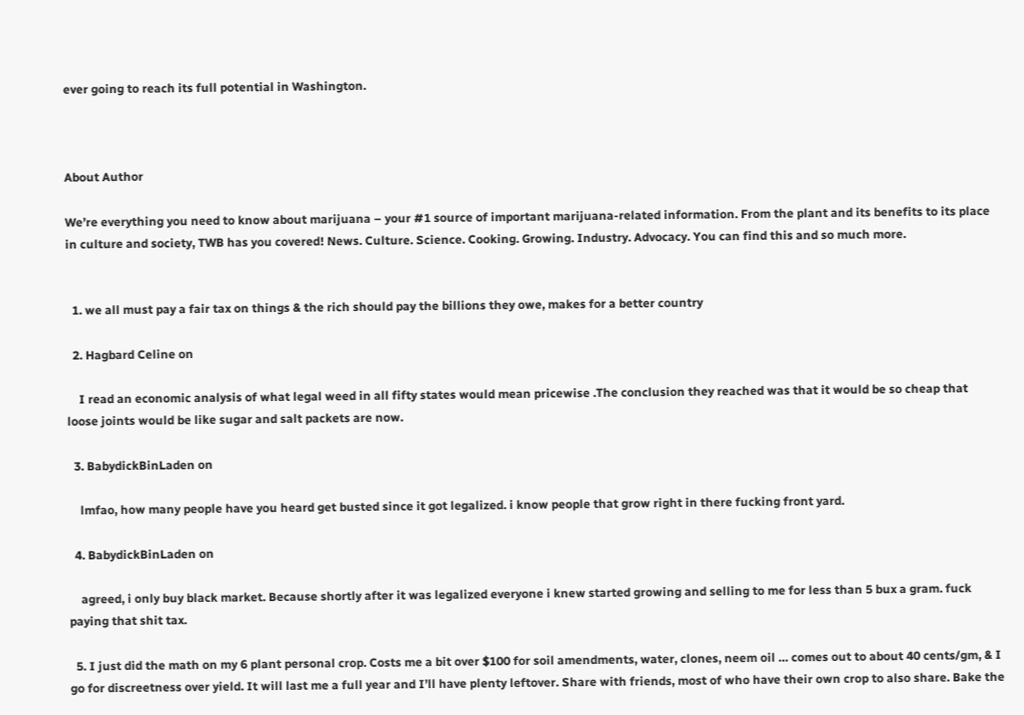ever going to reach its full potential in Washington.



About Author

We’re everything you need to know about marijuana – your #1 source of important marijuana-related information. From the plant and its benefits to its place in culture and society, TWB has you covered! News. Culture. Science. Cooking. Growing. Industry. Advocacy. You can find this and so much more.


  1. we all must pay a fair tax on things & the rich should pay the billions they owe, makes for a better country

  2. Hagbard Celine on

    I read an economic analysis of what legal weed in all fifty states would mean pricewise .The conclusion they reached was that it would be so cheap that loose joints would be like sugar and salt packets are now.

  3. BabydickBinLaden on

    lmfao, how many people have you heard get busted since it got legalized. i know people that grow right in there fucking front yard.

  4. BabydickBinLaden on

    agreed, i only buy black market. Because shortly after it was legalized everyone i knew started growing and selling to me for less than 5 bux a gram. fuck paying that shit tax.

  5. I just did the math on my 6 plant personal crop. Costs me a bit over $100 for soil amendments, water, clones, neem oil … comes out to about 40 cents/gm, & I go for discreetness over yield. It will last me a full year and I’ll have plenty leftover. Share with friends, most of who have their own crop to also share. Bake the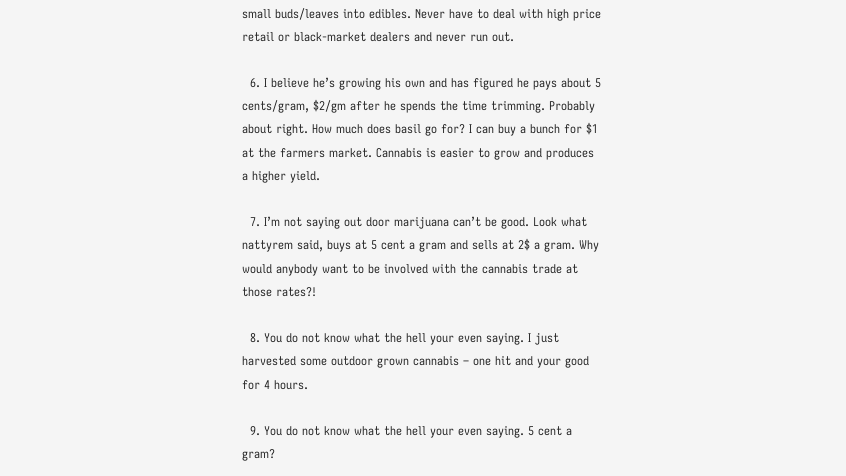small buds/leaves into edibles. Never have to deal with high price retail or black-market dealers and never run out.

  6. I believe he’s growing his own and has figured he pays about 5 cents/gram, $2/gm after he spends the time trimming. Probably about right. How much does basil go for? I can buy a bunch for $1 at the farmers market. Cannabis is easier to grow and produces a higher yield.

  7. I’m not saying out door marijuana can’t be good. Look what nattyrem said, buys at 5 cent a gram and sells at 2$ a gram. Why would anybody want to be involved with the cannabis trade at those rates?!

  8. You do not know what the hell your even saying. I just harvested some outdoor grown cannabis – one hit and your good for 4 hours.

  9. You do not know what the hell your even saying. 5 cent a gram?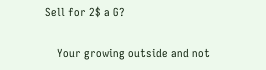Sell for 2$ a G?

    Your growing outside and not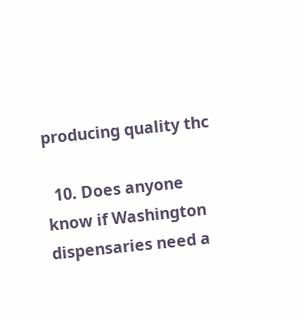producing quality thc

  10. Does anyone know if Washington dispensaries need a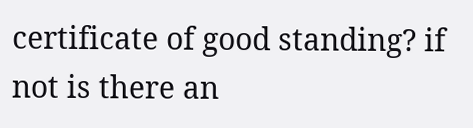certificate of good standing? if not is there an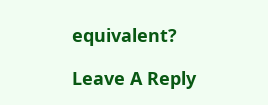equivalent?

Leave A Reply